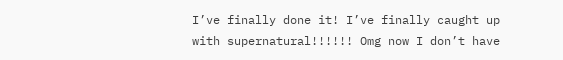I’ve finally done it! I’ve finally caught up with supernatural!!!!!! Omg now I don’t have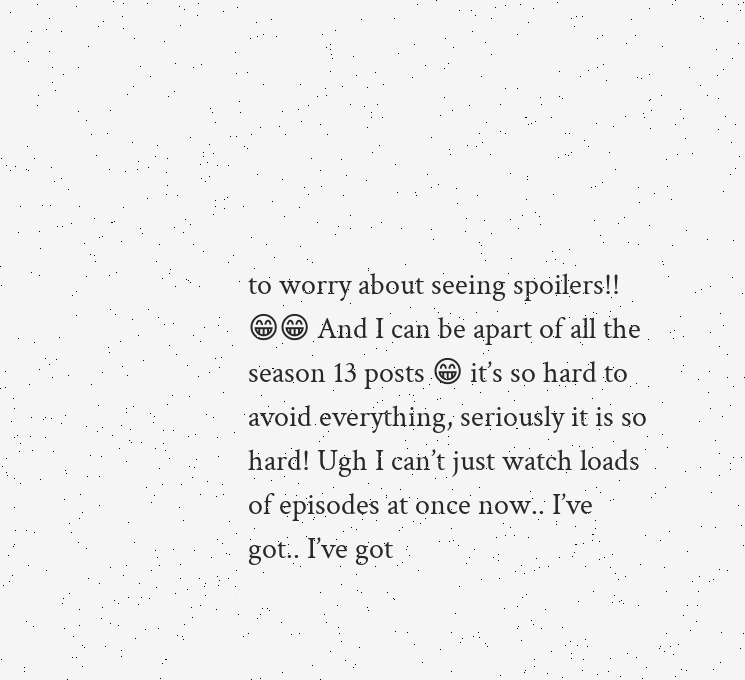to worry about seeing spoilers!! 😁😁 And I can be apart of all the season 13 posts 😁 it’s so hard to avoid everything, seriously it is so hard! Ugh I can’t just watch loads of episodes at once now.. I’ve got.. I’ve got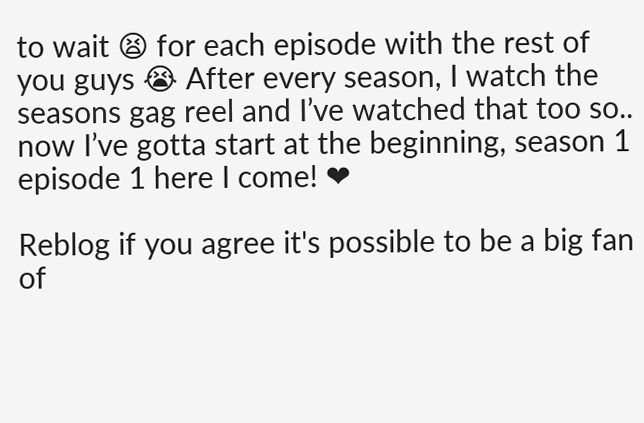to wait 😫 for each episode with the rest of you guys 😭 After every season, I watch the seasons gag reel and I’ve watched that too so.. now I’ve gotta start at the beginning, season 1 episode 1 here I come! ❤

Reblog if you agree it's possible to be a big fan of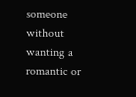someone without wanting a romantic or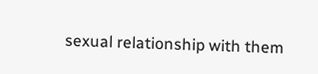sexual relationship with them